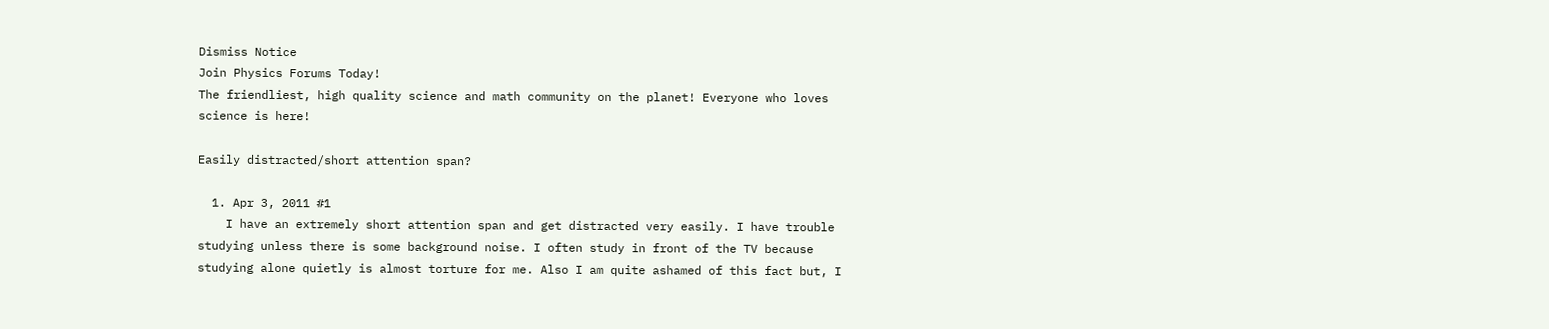Dismiss Notice
Join Physics Forums Today!
The friendliest, high quality science and math community on the planet! Everyone who loves science is here!

Easily distracted/short attention span?

  1. Apr 3, 2011 #1
    I have an extremely short attention span and get distracted very easily. I have trouble studying unless there is some background noise. I often study in front of the TV because studying alone quietly is almost torture for me. Also I am quite ashamed of this fact but, I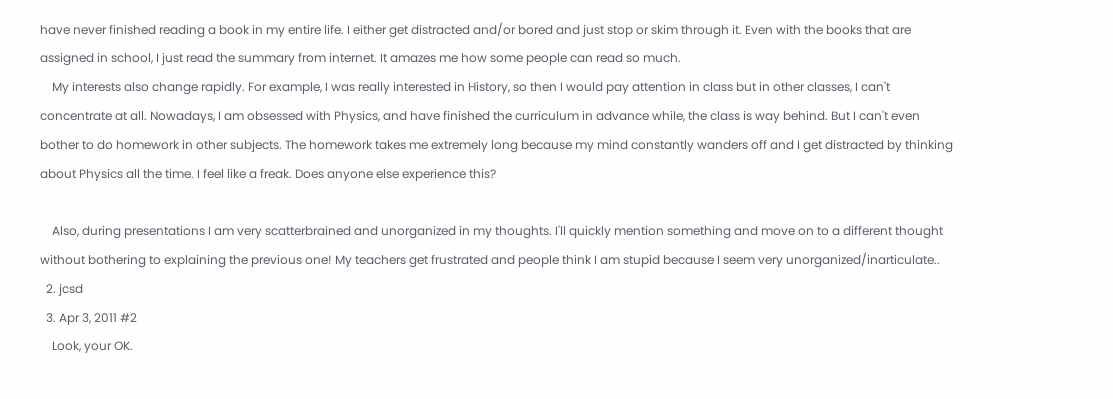have never finished reading a book in my entire life. I either get distracted and/or bored and just stop or skim through it. Even with the books that are assigned in school, I just read the summary from internet. It amazes me how some people can read so much.
    My interests also change rapidly. For example, I was really interested in History, so then I would pay attention in class but in other classes, I can't concentrate at all. Nowadays, I am obsessed with Physics, and have finished the curriculum in advance while, the class is way behind. But I can't even bother to do homework in other subjects. The homework takes me extremely long because my mind constantly wanders off and I get distracted by thinking about Physics all the time. I feel like a freak. Does anyone else experience this?

    Also, during presentations I am very scatterbrained and unorganized in my thoughts. I'll quickly mention something and move on to a different thought without bothering to explaining the previous one! My teachers get frustrated and people think I am stupid because I seem very unorganized/inarticulate..
  2. jcsd
  3. Apr 3, 2011 #2
    Look, your OK.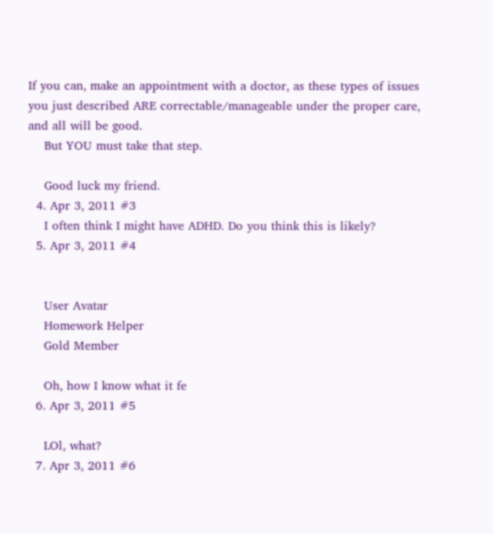If you can, make an appointment with a doctor, as these types of issues you just described ARE correctable/manageable under the proper care, and all will be good.
    But YOU must take that step.

    Good luck my friend.
  4. Apr 3, 2011 #3
    I often think I might have ADHD. Do you think this is likely?
  5. Apr 3, 2011 #4


    User Avatar
    Homework Helper
    Gold Member

    Oh, how I know what it fe
  6. Apr 3, 2011 #5

    LOl, what?
  7. Apr 3, 2011 #6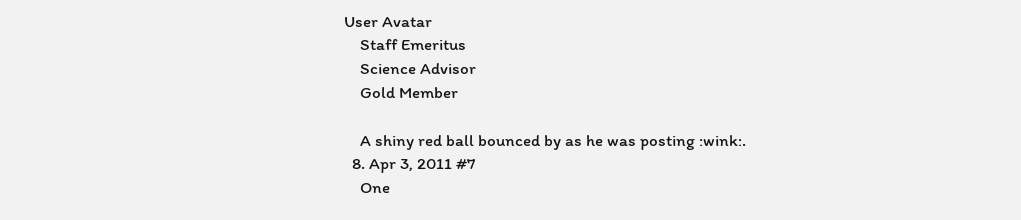User Avatar
    Staff Emeritus
    Science Advisor
    Gold Member

    A shiny red ball bounced by as he was posting :wink:.
  8. Apr 3, 2011 #7
    One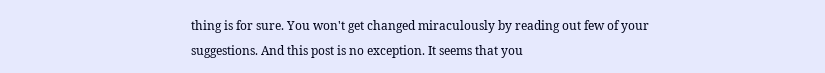thing is for sure. You won't get changed miraculously by reading out few of your suggestions. And this post is no exception. It seems that you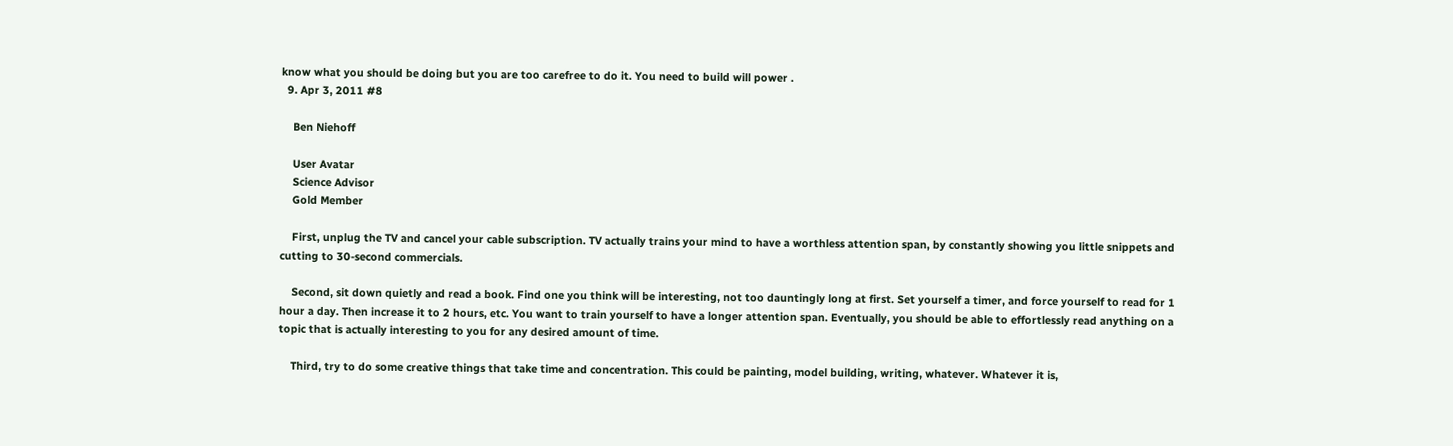know what you should be doing but you are too carefree to do it. You need to build will power .
  9. Apr 3, 2011 #8

    Ben Niehoff

    User Avatar
    Science Advisor
    Gold Member

    First, unplug the TV and cancel your cable subscription. TV actually trains your mind to have a worthless attention span, by constantly showing you little snippets and cutting to 30-second commercials.

    Second, sit down quietly and read a book. Find one you think will be interesting, not too dauntingly long at first. Set yourself a timer, and force yourself to read for 1 hour a day. Then increase it to 2 hours, etc. You want to train yourself to have a longer attention span. Eventually, you should be able to effortlessly read anything on a topic that is actually interesting to you for any desired amount of time.

    Third, try to do some creative things that take time and concentration. This could be painting, model building, writing, whatever. Whatever it is,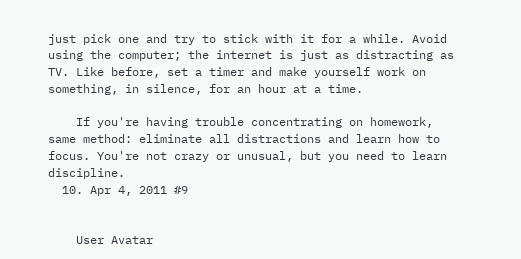just pick one and try to stick with it for a while. Avoid using the computer; the internet is just as distracting as TV. Like before, set a timer and make yourself work on something, in silence, for an hour at a time.

    If you're having trouble concentrating on homework, same method: eliminate all distractions and learn how to focus. You're not crazy or unusual, but you need to learn discipline.
  10. Apr 4, 2011 #9


    User Avatar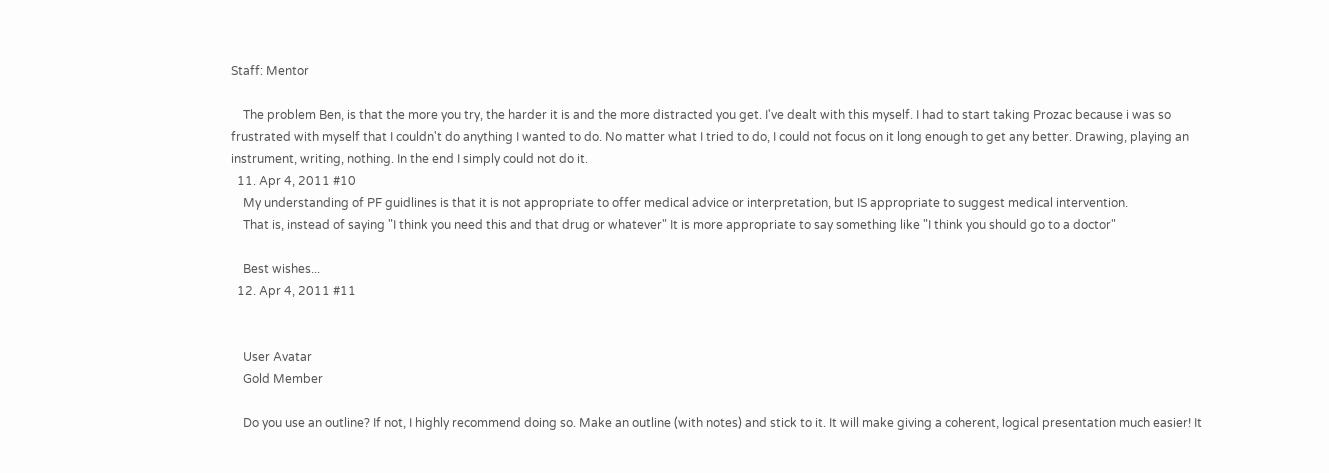Staff: Mentor

    The problem Ben, is that the more you try, the harder it is and the more distracted you get. I've dealt with this myself. I had to start taking Prozac because i was so frustrated with myself that I couldn't do anything I wanted to do. No matter what I tried to do, I could not focus on it long enough to get any better. Drawing, playing an instrument, writing, nothing. In the end I simply could not do it.
  11. Apr 4, 2011 #10
    My understanding of PF guidlines is that it is not appropriate to offer medical advice or interpretation, but IS appropriate to suggest medical intervention.
    That is, instead of saying "I think you need this and that drug or whatever" It is more appropriate to say something like "I think you should go to a doctor"

    Best wishes...
  12. Apr 4, 2011 #11


    User Avatar
    Gold Member

    Do you use an outline? If not, I highly recommend doing so. Make an outline (with notes) and stick to it. It will make giving a coherent, logical presentation much easier! It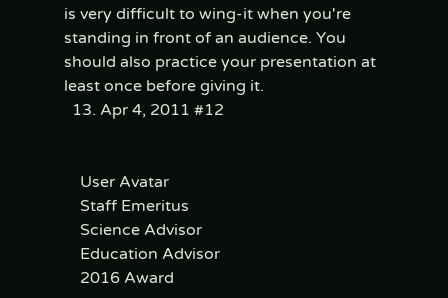is very difficult to wing-it when you're standing in front of an audience. You should also practice your presentation at least once before giving it.
  13. Apr 4, 2011 #12


    User Avatar
    Staff Emeritus
    Science Advisor
    Education Advisor
    2016 Award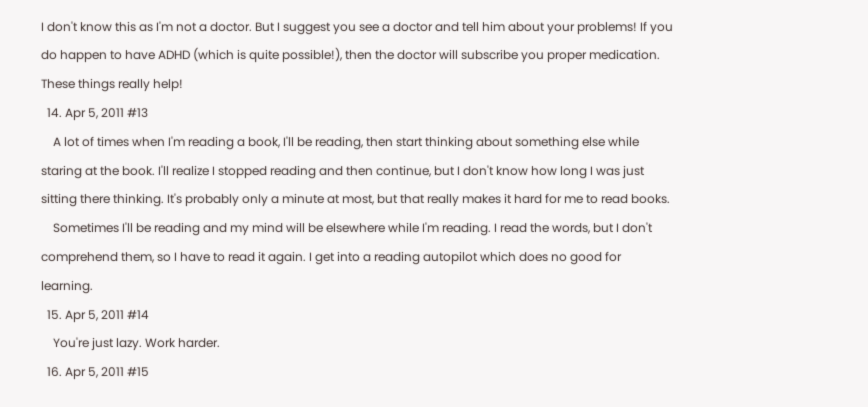I don't know this as I'm not a doctor. But I suggest you see a doctor and tell him about your problems! If you do happen to have ADHD (which is quite possible!), then the doctor will subscribe you proper medication. These things really help!
  14. Apr 5, 2011 #13
    A lot of times when I'm reading a book, I'll be reading, then start thinking about something else while staring at the book. I'll realize I stopped reading and then continue, but I don't know how long I was just sitting there thinking. It's probably only a minute at most, but that really makes it hard for me to read books.
    Sometimes I'll be reading and my mind will be elsewhere while I'm reading. I read the words, but I don't comprehend them, so I have to read it again. I get into a reading autopilot which does no good for learning.
  15. Apr 5, 2011 #14
    You're just lazy. Work harder.
  16. Apr 5, 2011 #15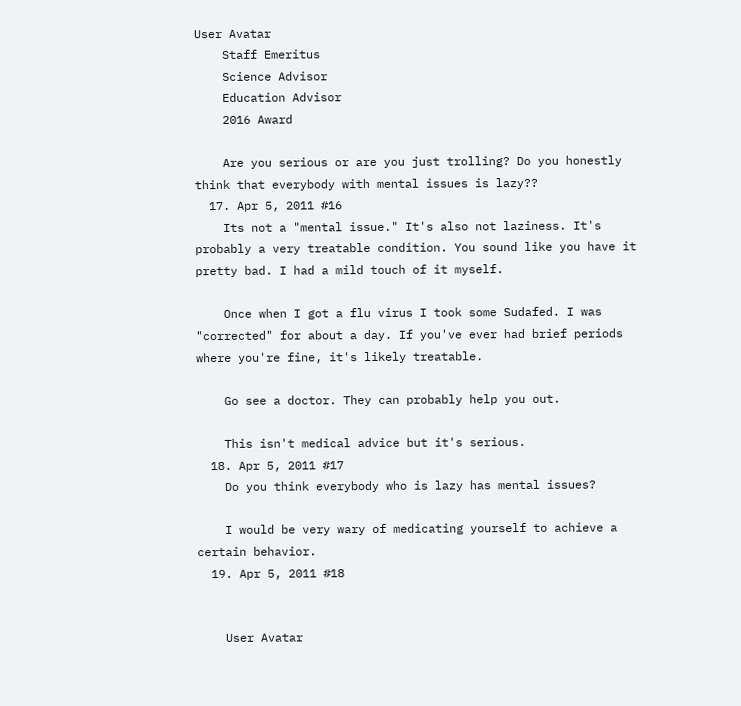User Avatar
    Staff Emeritus
    Science Advisor
    Education Advisor
    2016 Award

    Are you serious or are you just trolling? Do you honestly think that everybody with mental issues is lazy??
  17. Apr 5, 2011 #16
    Its not a "mental issue." It's also not laziness. It's probably a very treatable condition. You sound like you have it pretty bad. I had a mild touch of it myself.

    Once when I got a flu virus I took some Sudafed. I was "corrected" for about a day. If you've ever had brief periods where you're fine, it's likely treatable.

    Go see a doctor. They can probably help you out.

    This isn't medical advice but it's serious.
  18. Apr 5, 2011 #17
    Do you think everybody who is lazy has mental issues?

    I would be very wary of medicating yourself to achieve a certain behavior.
  19. Apr 5, 2011 #18


    User Avatar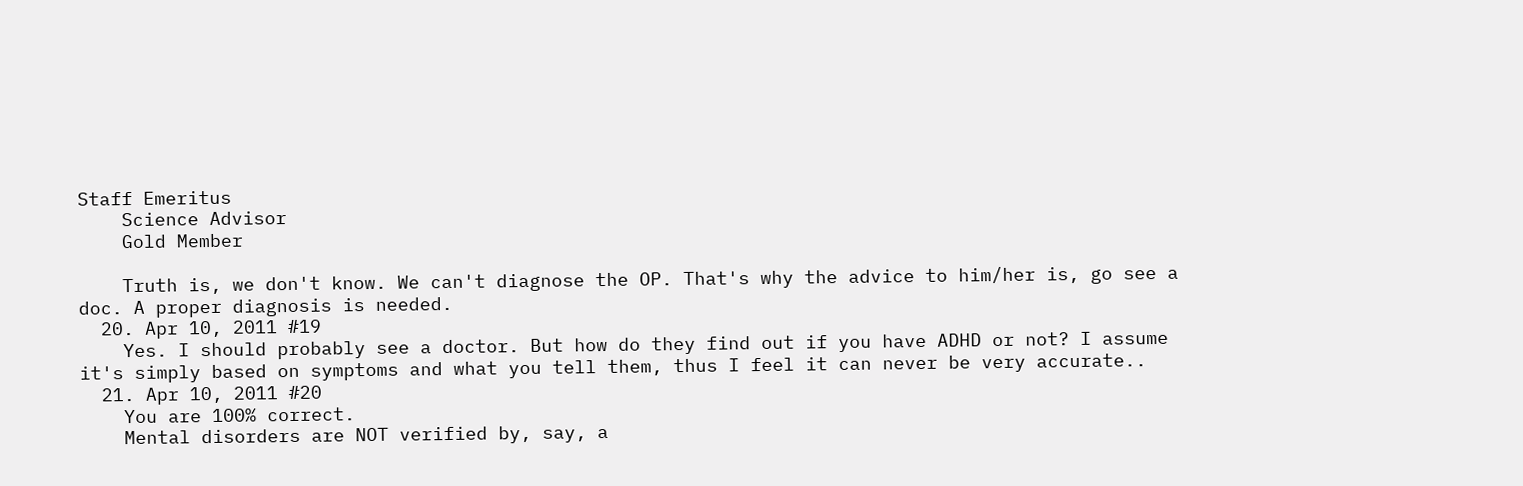Staff Emeritus
    Science Advisor
    Gold Member

    Truth is, we don't know. We can't diagnose the OP. That's why the advice to him/her is, go see a doc. A proper diagnosis is needed.
  20. Apr 10, 2011 #19
    Yes. I should probably see a doctor. But how do they find out if you have ADHD or not? I assume it's simply based on symptoms and what you tell them, thus I feel it can never be very accurate..
  21. Apr 10, 2011 #20
    You are 100% correct.
    Mental disorders are NOT verified by, say, a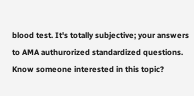blood test. It's totally subjective; your answers to AMA authurorized standardized questions.
Know someone interested in this topic?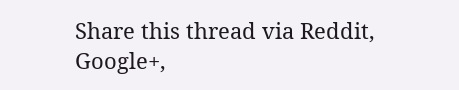Share this thread via Reddit, Google+,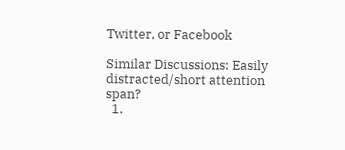Twitter, or Facebook

Similar Discussions: Easily distracted/short attention span?
  1.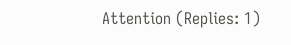Attention (Replies: 1)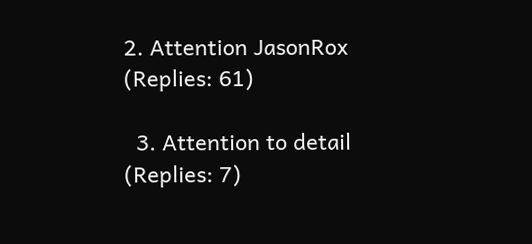2. Attention JasonRox (Replies: 61)

  3. Attention to detail (Replies: 7)